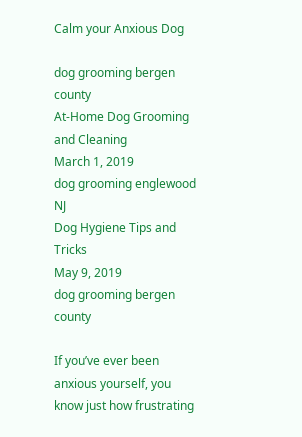Calm your Anxious Dog

dog grooming bergen county
At-Home Dog Grooming and Cleaning
March 1, 2019
dog grooming englewood NJ
Dog Hygiene Tips and Tricks
May 9, 2019
dog grooming bergen county

If you’ve ever been anxious yourself, you know just how frustrating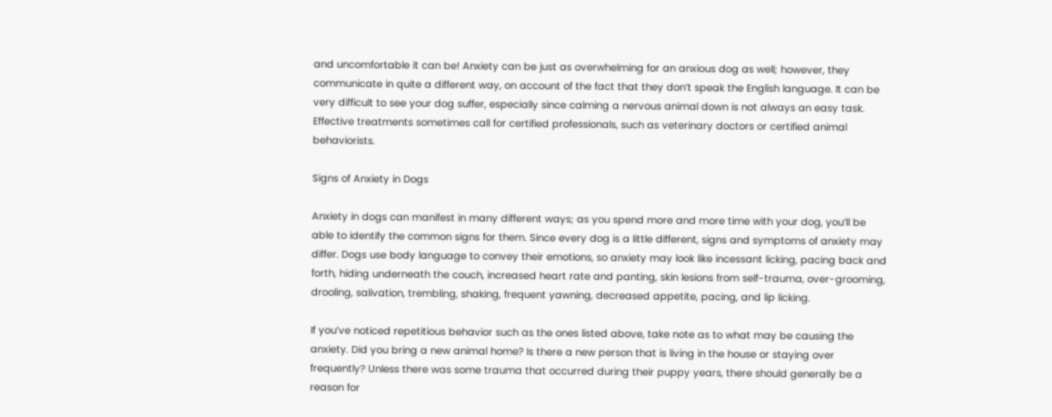and uncomfortable it can be! Anxiety can be just as overwhelming for an anxious dog as well; however, they communicate in quite a different way, on account of the fact that they don’t speak the English language. It can be very difficult to see your dog suffer, especially since calming a nervous animal down is not always an easy task. Effective treatments sometimes call for certified professionals, such as veterinary doctors or certified animal behaviorists.

Signs of Anxiety in Dogs

Anxiety in dogs can manifest in many different ways; as you spend more and more time with your dog, you’ll be able to identify the common signs for them. Since every dog is a little different, signs and symptoms of anxiety may differ. Dogs use body language to convey their emotions, so anxiety may look like incessant licking, pacing back and forth, hiding underneath the couch, increased heart rate and panting, skin lesions from self-trauma, over-grooming, drooling, salivation, trembling, shaking, frequent yawning, decreased appetite, pacing, and lip licking.

If you’ve noticed repetitious behavior such as the ones listed above, take note as to what may be causing the anxiety. Did you bring a new animal home? Is there a new person that is living in the house or staying over frequently? Unless there was some trauma that occurred during their puppy years, there should generally be a reason for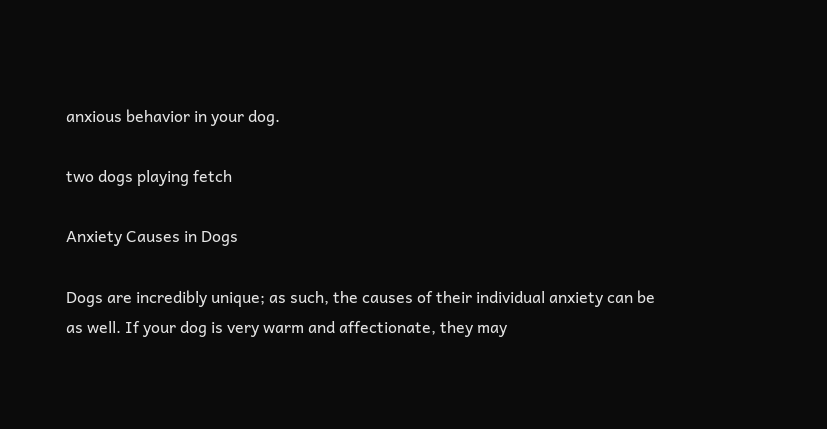anxious behavior in your dog.

two dogs playing fetch

Anxiety Causes in Dogs

Dogs are incredibly unique; as such, the causes of their individual anxiety can be as well. If your dog is very warm and affectionate, they may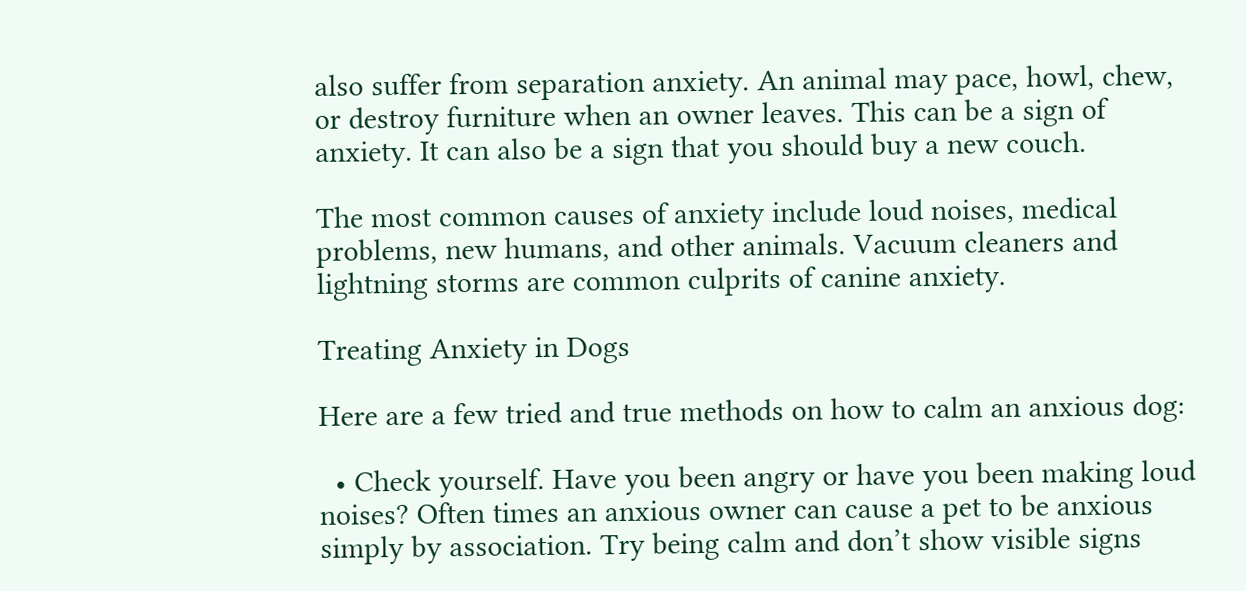also suffer from separation anxiety. An animal may pace, howl, chew, or destroy furniture when an owner leaves. This can be a sign of anxiety. It can also be a sign that you should buy a new couch.

The most common causes of anxiety include loud noises, medical problems, new humans, and other animals. Vacuum cleaners and lightning storms are common culprits of canine anxiety.

Treating Anxiety in Dogs

Here are a few tried and true methods on how to calm an anxious dog:

  • Check yourself. Have you been angry or have you been making loud noises? Often times an anxious owner can cause a pet to be anxious simply by association. Try being calm and don’t show visible signs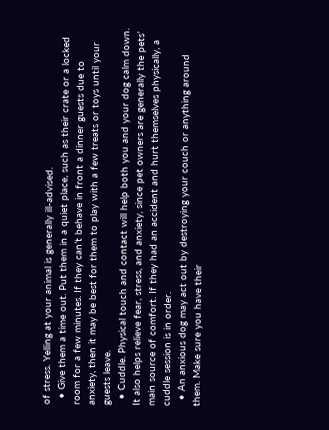of stress. Yelling at your animal is generally ill-advised.
  • Give them a time out. Put them in a quiet place, such as their crate or a locked room for a few minutes. If they can’t behave in front a dinner guests due to anxiety, then it may be best for them to play with a few treats or toys until your guests leave.
  • Cuddle. Physical touch and contact will help both you and your dog calm down. It also helps relieve fear, stress, and anxiety, since pet owners are generally the pets’ main source of comfort. If they had an accident and hurt themselves physically, a cuddle session is in order.
  • An anxious dog may act out by destroying your couch or anything around them. Make sure you have their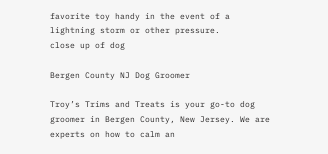favorite toy handy in the event of a lightning storm or other pressure.
close up of dog

Bergen County NJ Dog Groomer

Troy’s Trims and Treats is your go-to dog groomer in Bergen County, New Jersey. We are experts on how to calm an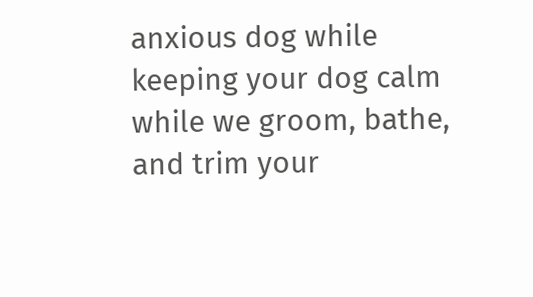anxious dog while keeping your dog calm while we groom, bathe, and trim your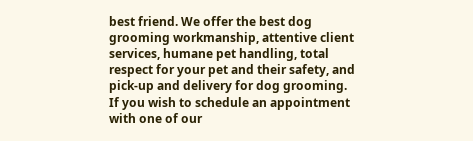best friend. We offer the best dog grooming workmanship, attentive client services, humane pet handling, total respect for your pet and their safety, and pick-up and delivery for dog grooming. If you wish to schedule an appointment with one of our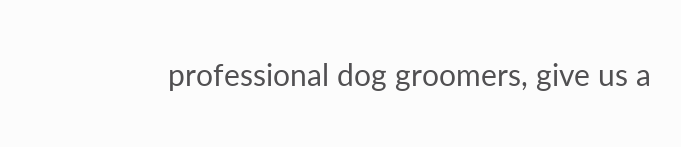professional dog groomers, give us a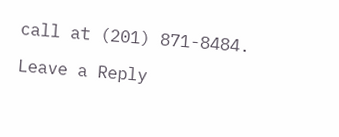call at (201) 871-8484.

Leave a Reply